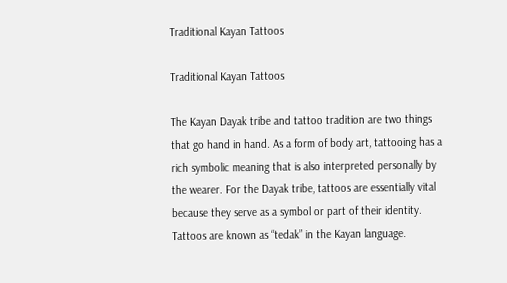Traditional Kayan Tattoos

Traditional Kayan Tattoos

The Kayan Dayak tribe and tattoo tradition are two things that go hand in hand. As a form of body art, tattooing has a rich symbolic meaning that is also interpreted personally by the wearer. For the Dayak tribe, tattoos are essentially vital because they serve as a symbol or part of their identity. Tattoos are known as “tedak” in the Kayan language.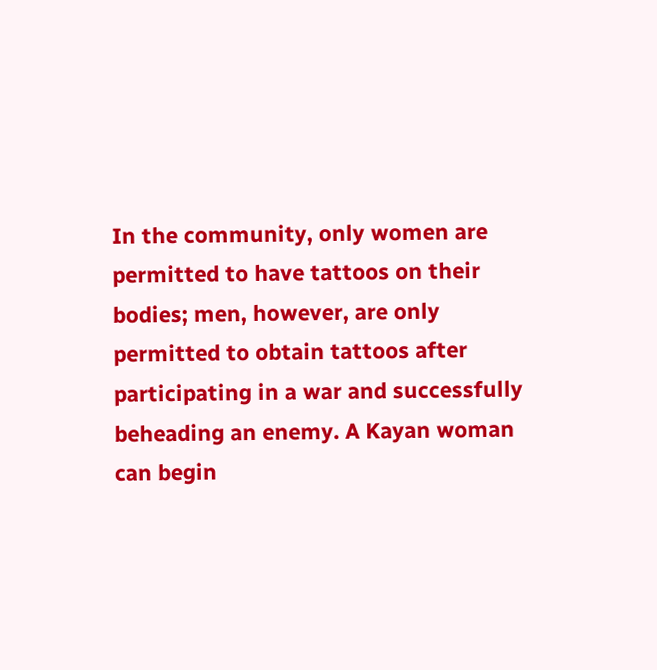In the community, only women are permitted to have tattoos on their bodies; men, however, are only permitted to obtain tattoos after participating in a war and successfully beheading an enemy. A Kayan woman can begin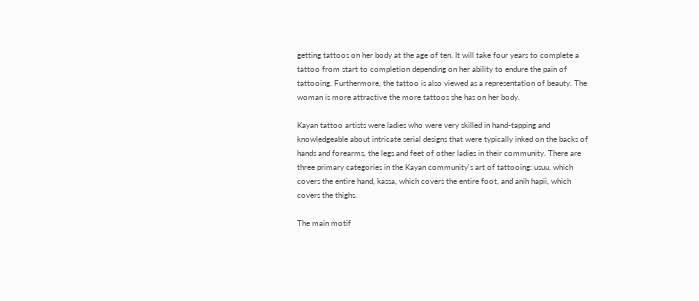getting tattoos on her body at the age of ten. It will take four years to complete a tattoo from start to completion depending on her ability to endure the pain of tattooing. Furthermore, the tattoo is also viewed as a representation of beauty. The woman is more attractive the more tattoos she has on her body.

Kayan tattoo artists were ladies who were very skilled in hand-tapping and knowledgeable about intricate serial designs that were typically inked on the backs of hands and forearms, the legs and feet of other ladies in their community. There are three primary categories in the Kayan community's art of tattooing: usuu, which covers the entire hand, kassa, which covers the entire foot, and anih hapii, which covers the thighs.

The main motif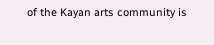of the Kayan arts community is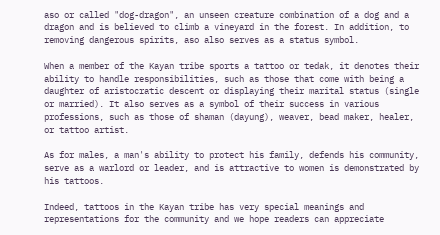aso or called "dog-dragon", an unseen creature combination of a dog and a dragon and is believed to climb a vineyard in the forest. In addition, to removing dangerous spirits, aso also serves as a status symbol.

When a member of the Kayan tribe sports a tattoo or tedak, it denotes their ability to handle responsibilities, such as those that come with being a daughter of aristocratic descent or displaying their marital status (single or married). It also serves as a symbol of their success in various professions, such as those of shaman (dayung), weaver, bead maker, healer, or tattoo artist.

As for males, a man's ability to protect his family, defends his community, serve as a warlord or leader, and is attractive to women is demonstrated by his tattoos.

Indeed, tattoos in the Kayan tribe has very special meanings and representations for the community and we hope readers can appreciate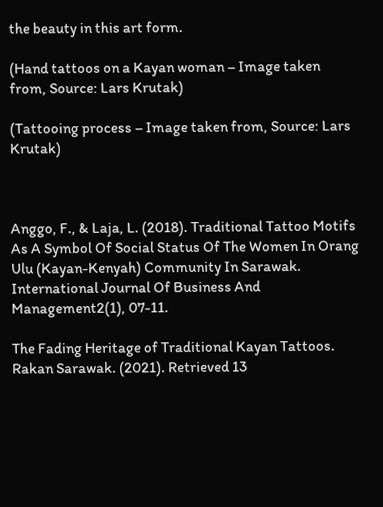the beauty in this art form.

(Hand tattoos on a Kayan woman – Image taken from, Source: Lars Krutak)

(Tattooing process – Image taken from, Source: Lars Krutak)



Anggo, F., & Laja, L. (2018). Traditional Tattoo Motifs As A Symbol Of Social Status Of The Women In Orang Ulu (Kayan-Kenyah) Community In Sarawak. International Journal Of Business And Management2(1), 07-11.

The Fading Heritage of Traditional Kayan Tattoos. Rakan Sarawak. (2021). Retrieved 13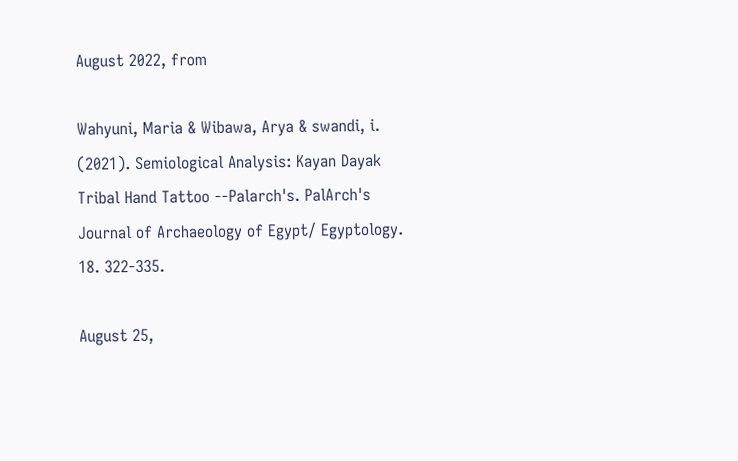August 2022, from

Wahyuni, Maria & Wibawa, Arya & swandi, i. (2021). Semiological Analysis: Kayan Dayak Tribal Hand Tattoo --Palarch's. PalArch's Journal of Archaeology of Egypt/ Egyptology. 18. 322-335.

August 25,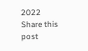2022
Share this post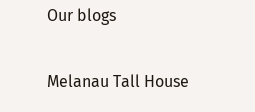Our blogs

Melanau Tall House